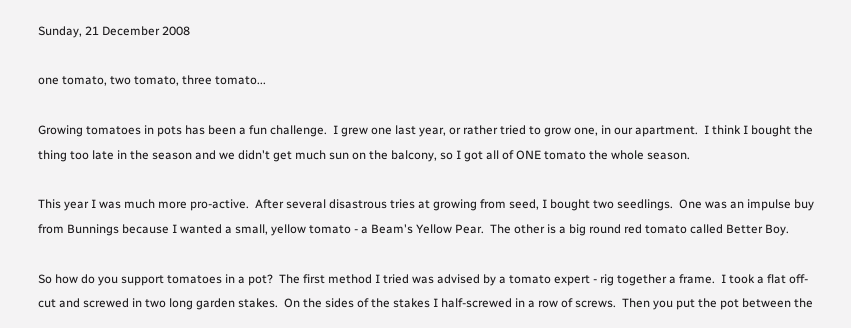Sunday, 21 December 2008

one tomato, two tomato, three tomato...

Growing tomatoes in pots has been a fun challenge.  I grew one last year, or rather tried to grow one, in our apartment.  I think I bought the thing too late in the season and we didn't get much sun on the balcony, so I got all of ONE tomato the whole season.

This year I was much more pro-active.  After several disastrous tries at growing from seed, I bought two seedlings.  One was an impulse buy from Bunnings because I wanted a small, yellow tomato - a Beam's Yellow Pear.  The other is a big round red tomato called Better Boy.

So how do you support tomatoes in a pot?  The first method I tried was advised by a tomato expert - rig together a frame.  I took a flat off-cut and screwed in two long garden stakes.  On the sides of the stakes I half-screwed in a row of screws.  Then you put the pot between the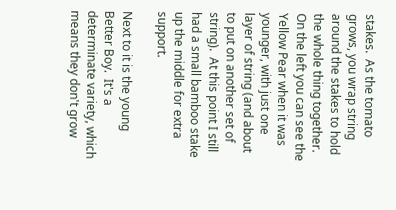stakes.  As the tomato grows, you wrap string around the stakes to hold the whole thing together.  On the left you can see the Yellow Pear when it was younger, with just one layer of string (and about to put on another set of string).  At this point I still had a small bamboo stake up the middle for extra support.

Next to it is the young Better Boy.  It's a determinate variety, which means they don't grow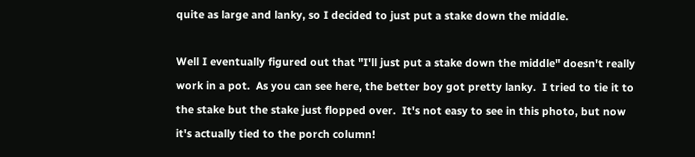quite as large and lanky, so I decided to just put a stake down the middle.

Well I eventually figured out that "I'll just put a stake down the middle" doesn't really work in a pot.  As you can see here, the better boy got pretty lanky.  I tried to tie it to the stake but the stake just flopped over.  It's not easy to see in this photo, but now it's actually tied to the porch column!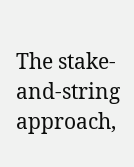The stake-and-string approach,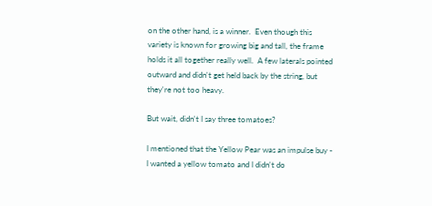on the other hand, is a winner.  Even though this variety is known for growing big and tall, the frame holds it all together really well.  A few laterals pointed outward and didn't get held back by the string, but they're not too heavy.

But wait, didn't I say three tomatoes?

I mentioned that the Yellow Pear was an impulse buy - I wanted a yellow tomato and I didn't do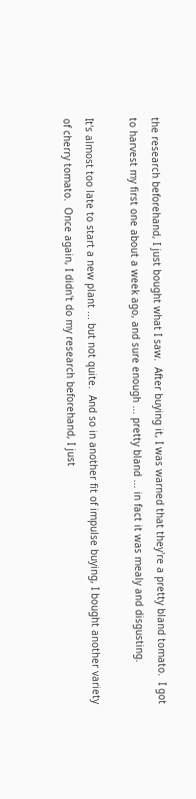the research beforehand, I just bought what I saw.  After buying it, I was warned that they're a pretty bland tomato.  I got to harvest my first one about a week ago, and sure enough ... pretty bland ... in fact it was mealy and disgusting.

It's almost too late to start a new plant ... but not quite.  And so in another fit of impulse buying, I bought another variety of cherry tomato.  Once again, I didn't do my research beforehand, I just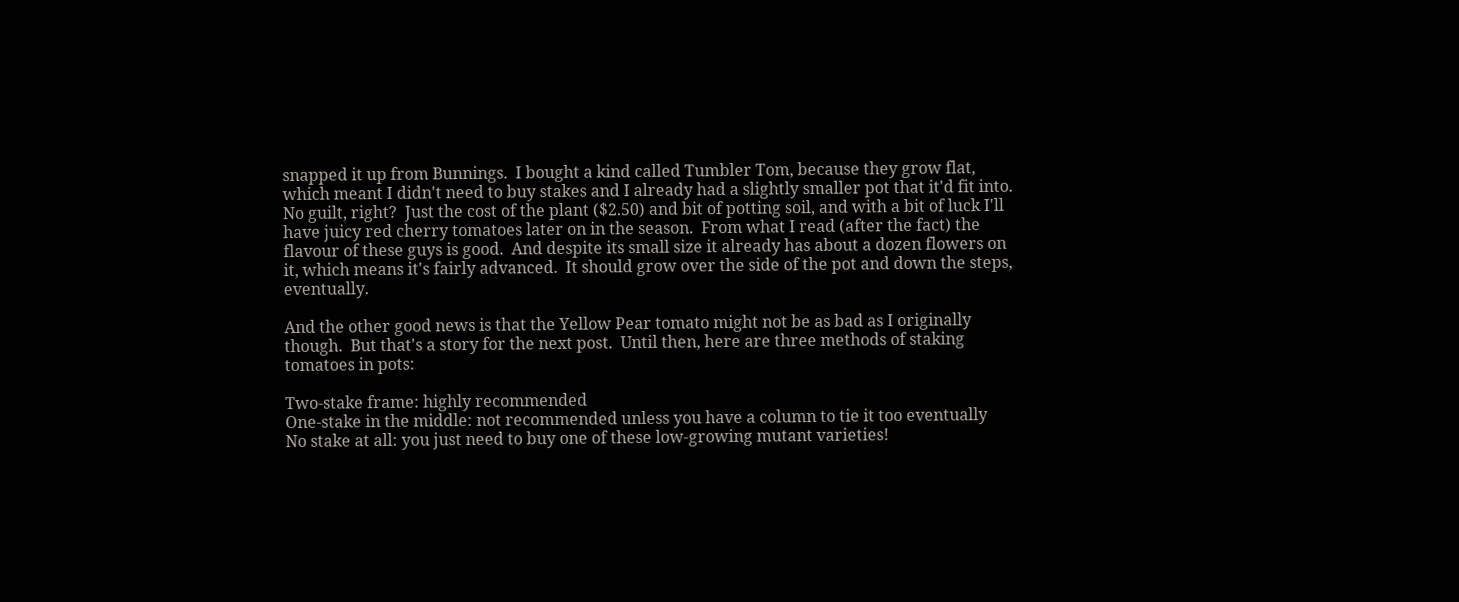snapped it up from Bunnings.  I bought a kind called Tumbler Tom, because they grow flat, which meant I didn't need to buy stakes and I already had a slightly smaller pot that it'd fit into.  No guilt, right?  Just the cost of the plant ($2.50) and bit of potting soil, and with a bit of luck I'll have juicy red cherry tomatoes later on in the season.  From what I read (after the fact) the flavour of these guys is good.  And despite its small size it already has about a dozen flowers on it, which means it's fairly advanced.  It should grow over the side of the pot and down the steps, eventually.

And the other good news is that the Yellow Pear tomato might not be as bad as I originally though.  But that's a story for the next post.  Until then, here are three methods of staking tomatoes in pots:

Two-stake frame: highly recommended
One-stake in the middle: not recommended unless you have a column to tie it too eventually
No stake at all: you just need to buy one of these low-growing mutant varieties!